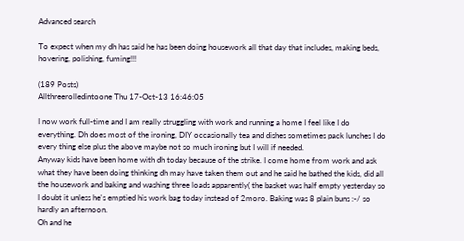Advanced search

To expect when my dh has said he has been doing housework all that day that includes, making beds, hovering, polishing, fuming!!!

(189 Posts)
Allthreerolledintoone Thu 17-Oct-13 16:46:05

I now work full-time and I am really struggling with work and running a home I feel like I do everything. Dh does most of the ironing, DIY occasionally tea and dishes sometimes pack lunches I do every thing else plus the above maybe not so much ironing but I will if needed.
Anyway kids have been home with dh today because of the strike. I come home from work and ask what they have been doing thinking dh may have taken them out and he said he bathed the kids, did all the housework and baking and washing three loads apparently( the basket was half empty yesterday so I doubt it unless he's emptied his work bag today instead of 2moro. Baking was 8 plain buns :-/ so hardly an afternoon.
Oh and he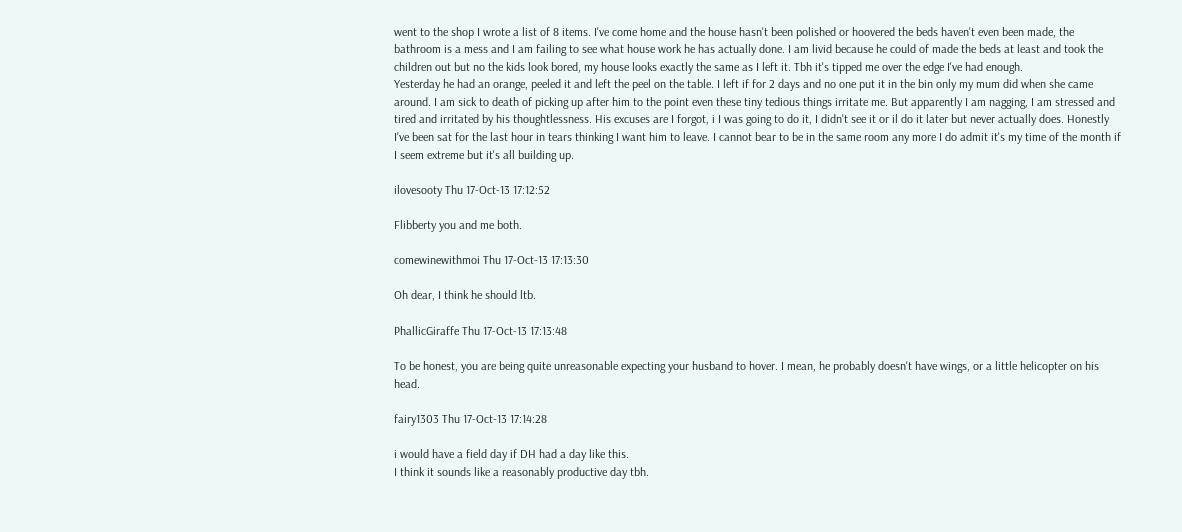went to the shop I wrote a list of 8 items. I've come home and the house hasn't been polished or hoovered the beds haven't even been made, the bathroom is a mess and I am failing to see what house work he has actually done. I am livid because he could of made the beds at least and took the children out but no the kids look bored, my house looks exactly the same as I left it. Tbh it's tipped me over the edge I've had enough.
Yesterday he had an orange, peeled it and left the peel on the table. I left if for 2 days and no one put it in the bin only my mum did when she came around. I am sick to death of picking up after him to the point even these tiny tedious things irritate me. But apparently I am nagging, I am stressed and tired and irritated by his thoughtlessness. His excuses are I forgot, i I was going to do it, I didn't see it or il do it later but never actually does. Honestly I've been sat for the last hour in tears thinking I want him to leave. I cannot bear to be in the same room any more I do admit it's my time of the month if I seem extreme but it's all building up.

ilovesooty Thu 17-Oct-13 17:12:52

Flibberty you and me both.

comewinewithmoi Thu 17-Oct-13 17:13:30

Oh dear, I think he should ltb.

PhallicGiraffe Thu 17-Oct-13 17:13:48

To be honest, you are being quite unreasonable expecting your husband to hover. I mean, he probably doesn't have wings, or a little helicopter on his head.

fairy1303 Thu 17-Oct-13 17:14:28

i would have a field day if DH had a day like this.
I think it sounds like a reasonably productive day tbh.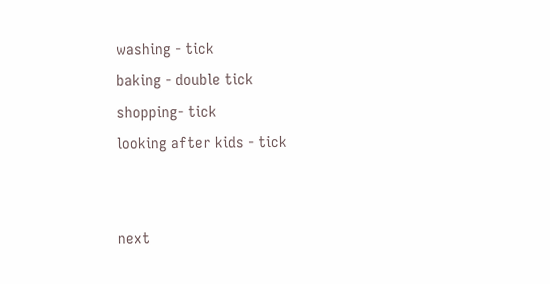washing - tick
baking - double tick
shopping- tick
looking after kids - tick


next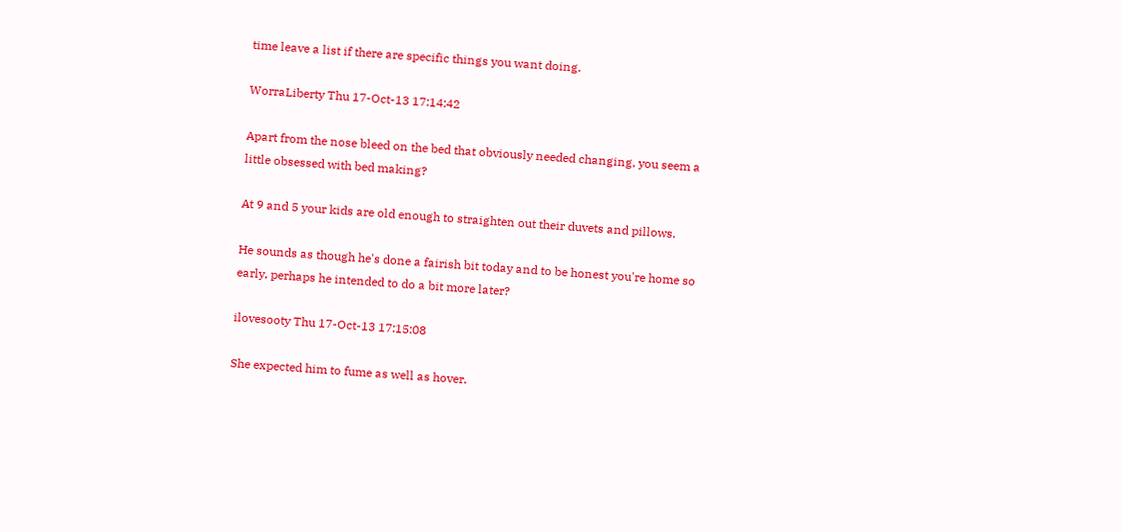time leave a list if there are specific things you want doing.

WorraLiberty Thu 17-Oct-13 17:14:42

Apart from the nose bleed on the bed that obviously needed changing, you seem a little obsessed with bed making?

At 9 and 5 your kids are old enough to straighten out their duvets and pillows.

He sounds as though he's done a fairish bit today and to be honest you're home so early, perhaps he intended to do a bit more later?

ilovesooty Thu 17-Oct-13 17:15:08

She expected him to fume as well as hover.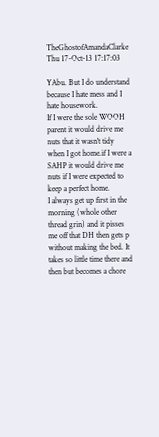TheGhostofAmandaClarke Thu 17-Oct-13 17:17:03

YAbu. But I do understand because I hate mess and I hate housework.
If I were the sole WOOH parent it would drive me nuts that it wasn't tidy when I got home.if I were a SAHP it would drive me nuts if I were expected to keep a perfect home.
I always get up first in the morning (whole other thread grin) and it pisses me off that DH then gets p without making the bed. It takes so little time there and then but becomes a chore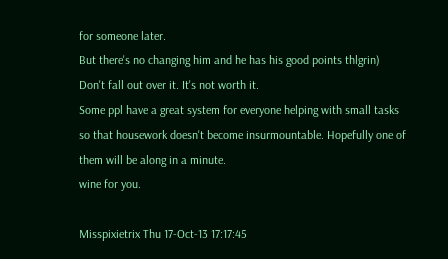for someone later.
But there's no changing him and he has his good points thlgrin)
Don't fall out over it. It's not worth it.
Some ppl have a great system for everyone helping with small tasks so that housework doesn't become insurmountable. Hopefully one of them will be along in a minute.
wine for you.

Misspixietrix Thu 17-Oct-13 17:17:45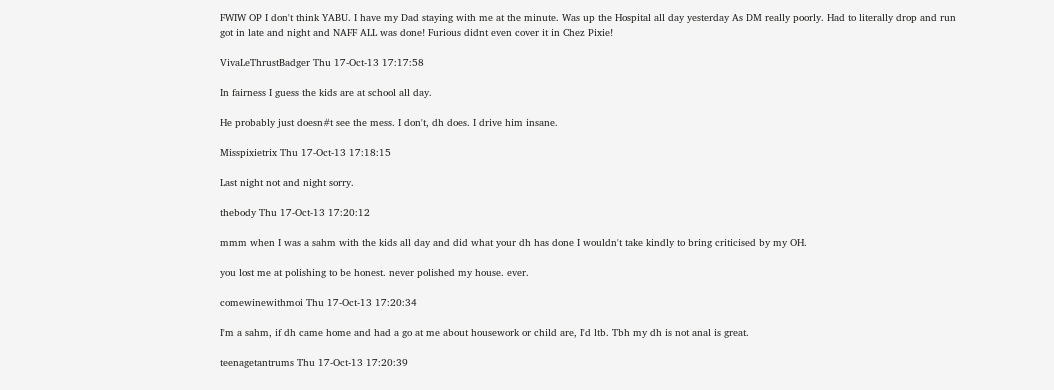FWIW OP I don't think YABU. I have my Dad staying with me at the minute. Was up the Hospital all day yesterday As DM really poorly. Had to literally drop and run got in late and night and NAFF ALL was done! Furious didnt even cover it in Chez Pixie!

VivaLeThrustBadger Thu 17-Oct-13 17:17:58

In fairness I guess the kids are at school all day.

He probably just doesn#t see the mess. I don't, dh does. I drive him insane.

Misspixietrix Thu 17-Oct-13 17:18:15

Last night not and night sorry.

thebody Thu 17-Oct-13 17:20:12

mmm when I was a sahm with the kids all day and did what your dh has done I wouldn't take kindly to bring criticised by my OH.

you lost me at polishing to be honest. never polished my house. ever.

comewinewithmoi Thu 17-Oct-13 17:20:34

I'm a sahm, if dh came home and had a go at me about housework or child are, I'd ltb. Tbh my dh is not anal is great.

teenagetantrums Thu 17-Oct-13 17:20:39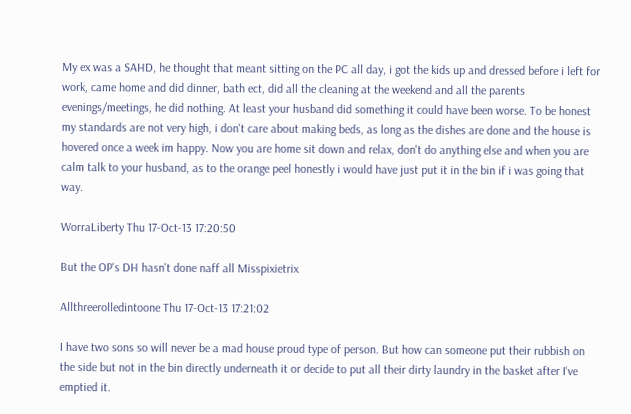My ex was a SAHD, he thought that meant sitting on the PC all day, i got the kids up and dressed before i left for work, came home and did dinner, bath ect, did all the cleaning at the weekend and all the parents evenings/meetings, he did nothing. At least your husband did something it could have been worse. To be honest my standards are not very high, i don't care about making beds, as long as the dishes are done and the house is hovered once a week im happy. Now you are home sit down and relax, don't do anything else and when you are calm talk to your husband, as to the orange peel honestly i would have just put it in the bin if i was going that way.

WorraLiberty Thu 17-Oct-13 17:20:50

But the OP's DH hasn't done naff all Misspixietrix

Allthreerolledintoone Thu 17-Oct-13 17:21:02

I have two sons so will never be a mad house proud type of person. But how can someone put their rubbish on the side but not in the bin directly underneath it or decide to put all their dirty laundry in the basket after I've emptied it.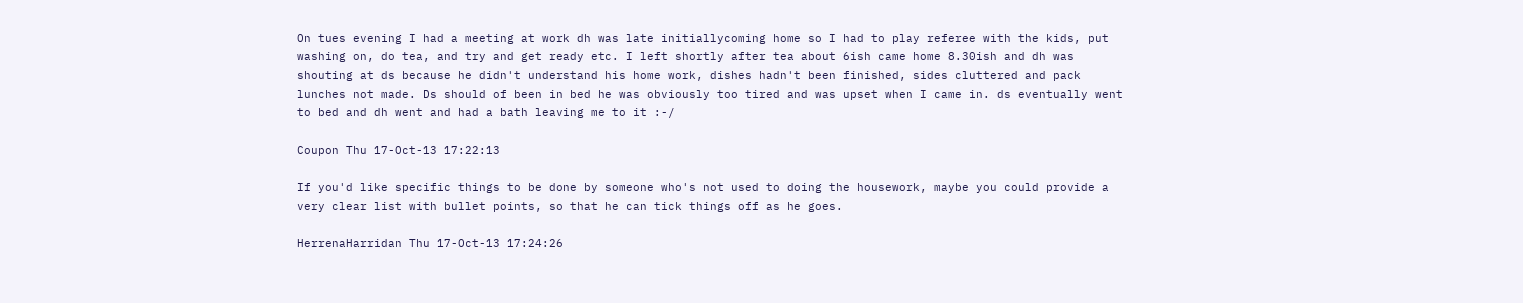On tues evening I had a meeting at work dh was late initiallycoming home so I had to play referee with the kids, put washing on, do tea, and try and get ready etc. I left shortly after tea about 6ish came home 8.30ish and dh was shouting at ds because he didn't understand his home work, dishes hadn't been finished, sides cluttered and pack lunches not made. Ds should of been in bed he was obviously too tired and was upset when I came in. ds eventually went to bed and dh went and had a bath leaving me to it :-/

Coupon Thu 17-Oct-13 17:22:13

If you'd like specific things to be done by someone who's not used to doing the housework, maybe you could provide a very clear list with bullet points, so that he can tick things off as he goes.

HerrenaHarridan Thu 17-Oct-13 17:24:26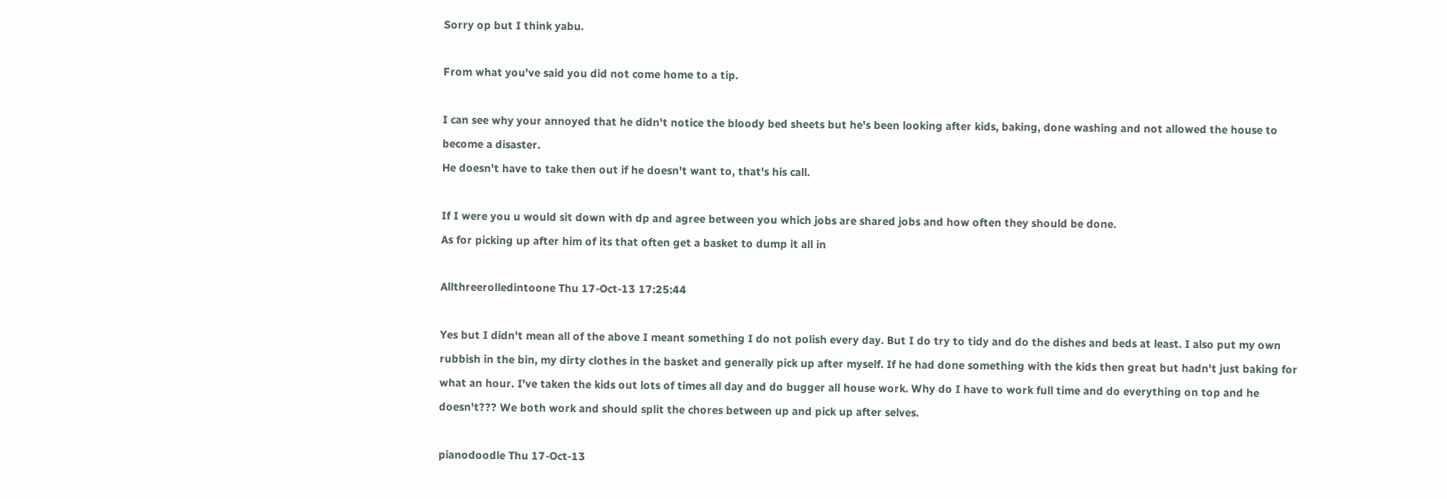Sorry op but I think yabu.

From what you've said you did not come home to a tip.

I can see why your annoyed that he didn't notice the bloody bed sheets but he's been looking after kids, baking, done washing and not allowed the house to become a disaster.
He doesn't have to take then out if he doesn't want to, that's his call.

If I were you u would sit down with dp and agree between you which jobs are shared jobs and how often they should be done.
As for picking up after him of its that often get a basket to dump it all in

Allthreerolledintoone Thu 17-Oct-13 17:25:44

Yes but I didn't mean all of the above I meant something I do not polish every day. But I do try to tidy and do the dishes and beds at least. I also put my own rubbish in the bin, my dirty clothes in the basket and generally pick up after myself. If he had done something with the kids then great but hadn't just baking for what an hour. I've taken the kids out lots of times all day and do bugger all house work. Why do I have to work full time and do everything on top and he doesn't??? We both work and should split the chores between up and pick up after selves.

pianodoodle Thu 17-Oct-13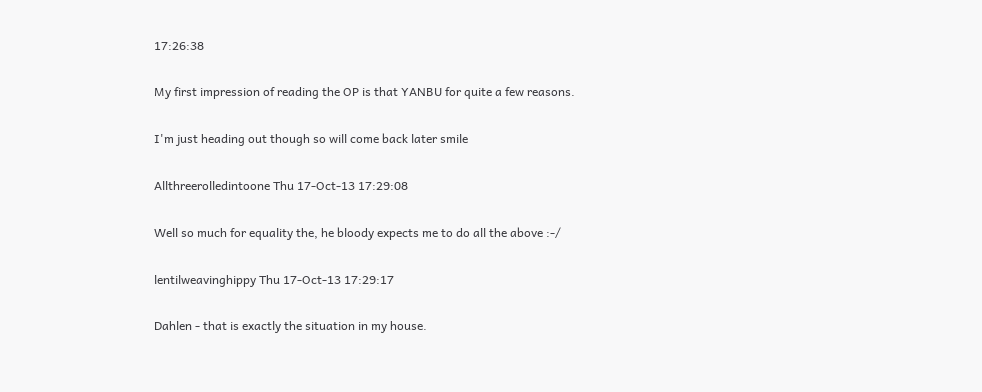17:26:38

My first impression of reading the OP is that YANBU for quite a few reasons.

I'm just heading out though so will come back later smile

Allthreerolledintoone Thu 17-Oct-13 17:29:08

Well so much for equality the, he bloody expects me to do all the above :-/

lentilweavinghippy Thu 17-Oct-13 17:29:17

Dahlen - that is exactly the situation in my house.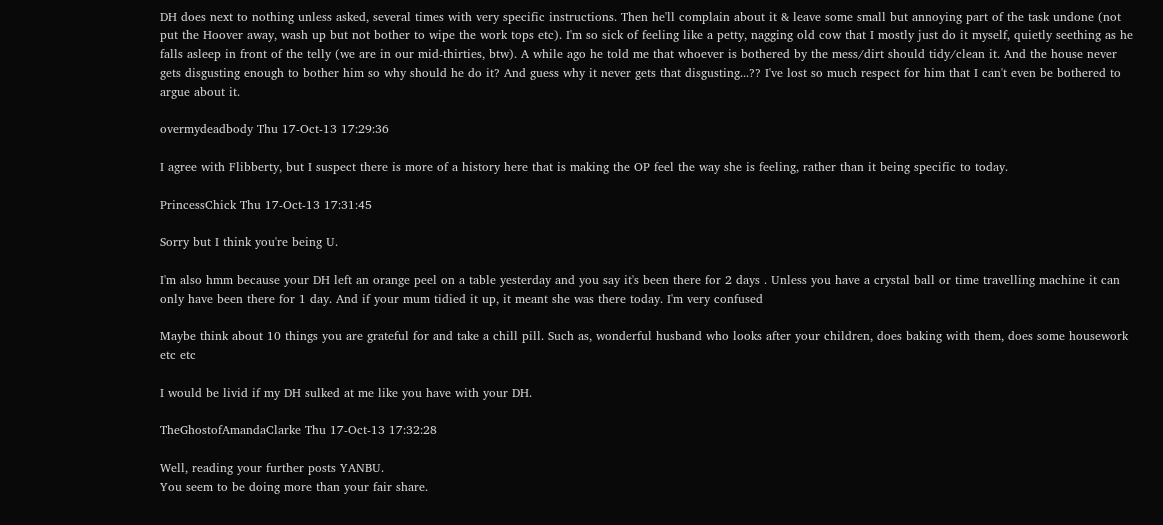DH does next to nothing unless asked, several times with very specific instructions. Then he'll complain about it & leave some small but annoying part of the task undone (not put the Hoover away, wash up but not bother to wipe the work tops etc). I'm so sick of feeling like a petty, nagging old cow that I mostly just do it myself, quietly seething as he falls asleep in front of the telly (we are in our mid-thirties, btw). A while ago he told me that whoever is bothered by the mess/dirt should tidy/clean it. And the house never gets disgusting enough to bother him so why should he do it? And guess why it never gets that disgusting...?? I've lost so much respect for him that I can't even be bothered to argue about it.

overmydeadbody Thu 17-Oct-13 17:29:36

I agree with Flibberty, but I suspect there is more of a history here that is making the OP feel the way she is feeling, rather than it being specific to today.

PrincessChick Thu 17-Oct-13 17:31:45

Sorry but I think you're being U.

I'm also hmm because your DH left an orange peel on a table yesterday and you say it's been there for 2 days . Unless you have a crystal ball or time travelling machine it can only have been there for 1 day. And if your mum tidied it up, it meant she was there today. I'm very confused

Maybe think about 10 things you are grateful for and take a chill pill. Such as, wonderful husband who looks after your children, does baking with them, does some housework etc etc

I would be livid if my DH sulked at me like you have with your DH.

TheGhostofAmandaClarke Thu 17-Oct-13 17:32:28

Well, reading your further posts YANBU.
You seem to be doing more than your fair share.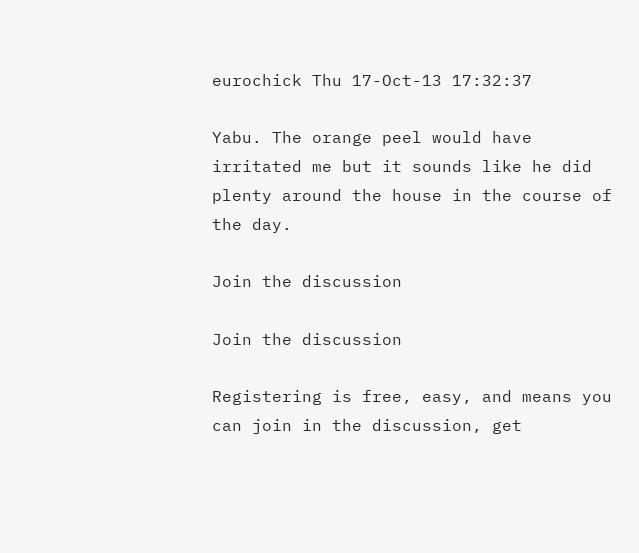eurochick Thu 17-Oct-13 17:32:37

Yabu. The orange peel would have irritated me but it sounds like he did plenty around the house in the course of the day.

Join the discussion

Join the discussion

Registering is free, easy, and means you can join in the discussion, get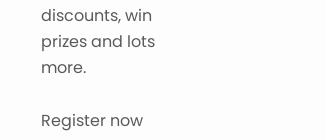discounts, win prizes and lots more.

Register now